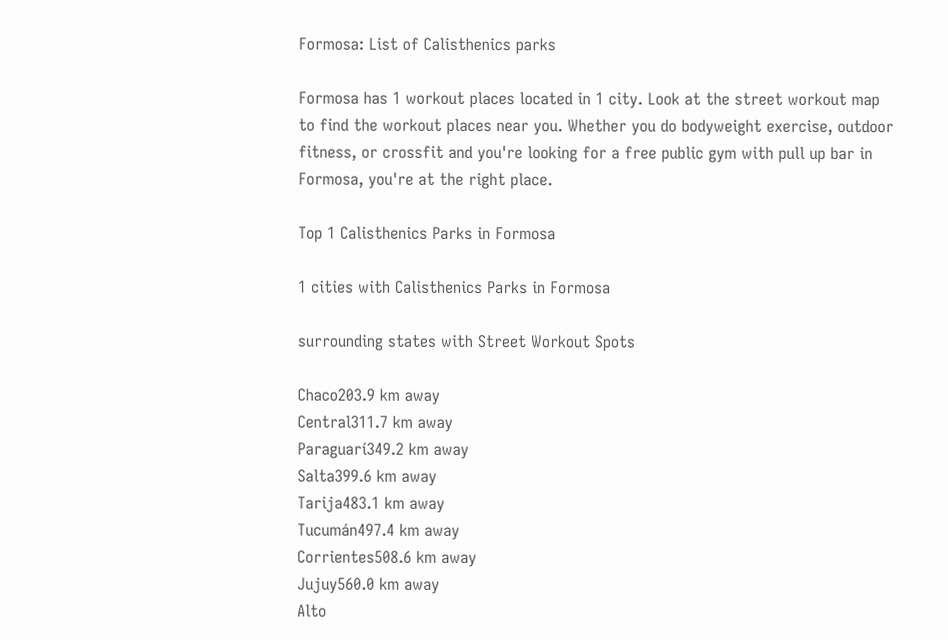Formosa: List of Calisthenics parks

Formosa has 1 workout places located in 1 city. Look at the street workout map to find the workout places near you. Whether you do bodyweight exercise, outdoor fitness, or crossfit and you're looking for a free public gym with pull up bar in Formosa, you're at the right place.

Top 1 Calisthenics Parks in Formosa

1 cities with Calisthenics Parks in Formosa

surrounding states with Street Workout Spots

Chaco203.9 km away
Central311.7 km away
Paraguarí349.2 km away
Salta399.6 km away
Tarija483.1 km away
Tucumán497.4 km away
Corrientes508.6 km away
Jujuy560.0 km away
Alto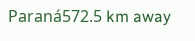Paraná572.5 km away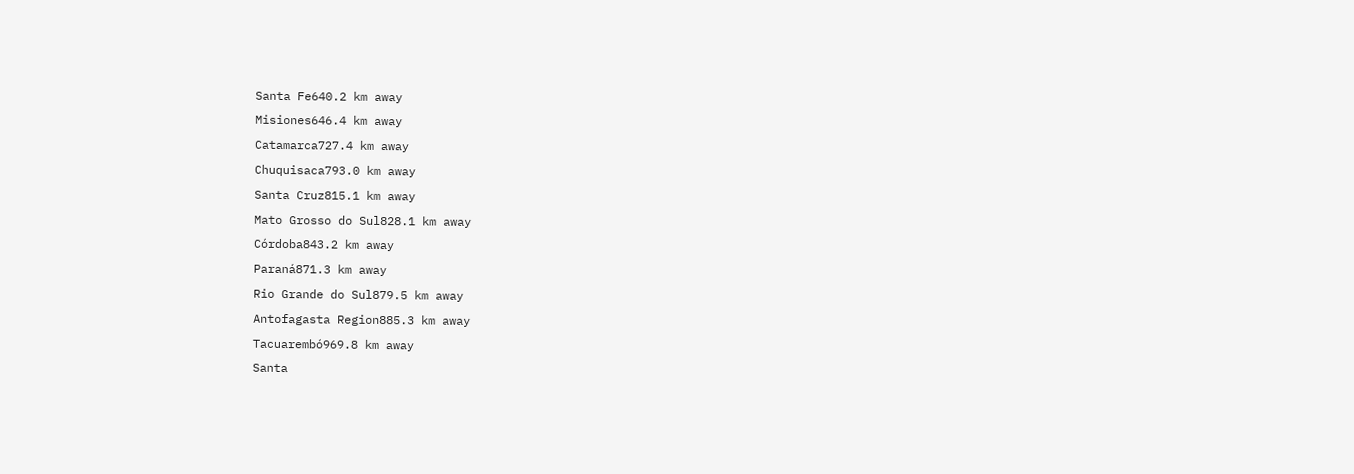Santa Fe640.2 km away
Misiones646.4 km away
Catamarca727.4 km away
Chuquisaca793.0 km away
Santa Cruz815.1 km away
Mato Grosso do Sul828.1 km away
Córdoba843.2 km away
Paraná871.3 km away
Rio Grande do Sul879.5 km away
Antofagasta Region885.3 km away
Tacuarembó969.8 km away
Santa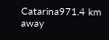Catarina971.4 km away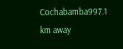Cochabamba997.1 km away